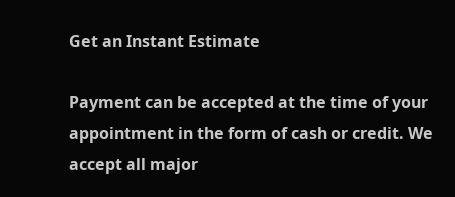Get an Instant Estimate

Payment can be accepted at the time of your appointment in the form of cash or credit. We accept all major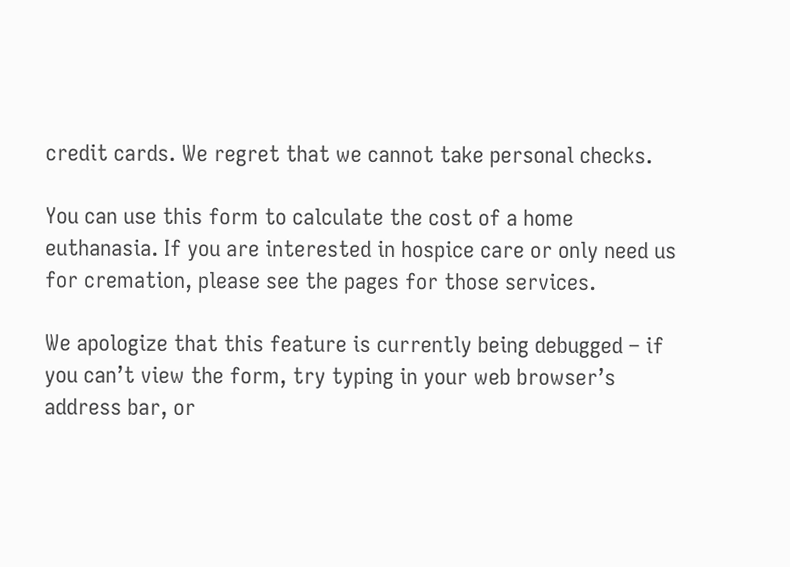credit cards. We regret that we cannot take personal checks.

You can use this form to calculate the cost of a home euthanasia. If you are interested in hospice care or only need us for cremation, please see the pages for those services.

We apologize that this feature is currently being debugged – if you can’t view the form, try typing in your web browser’s address bar, or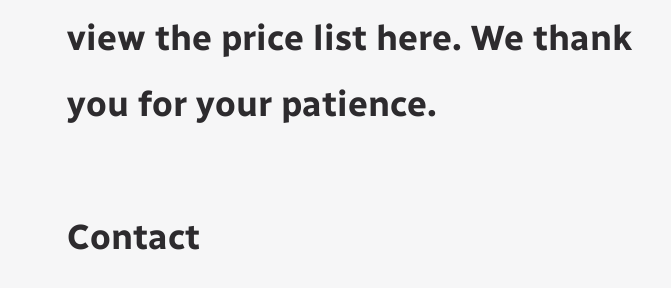view the price list here. We thank you for your patience.

Contact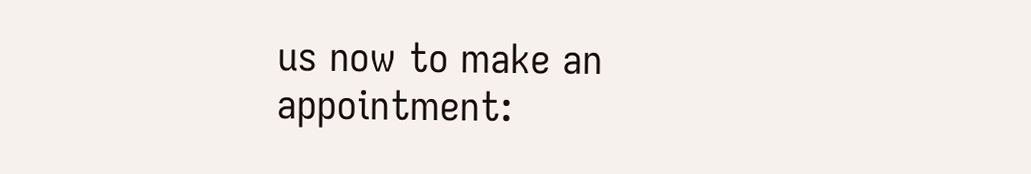us now to make an appointment: